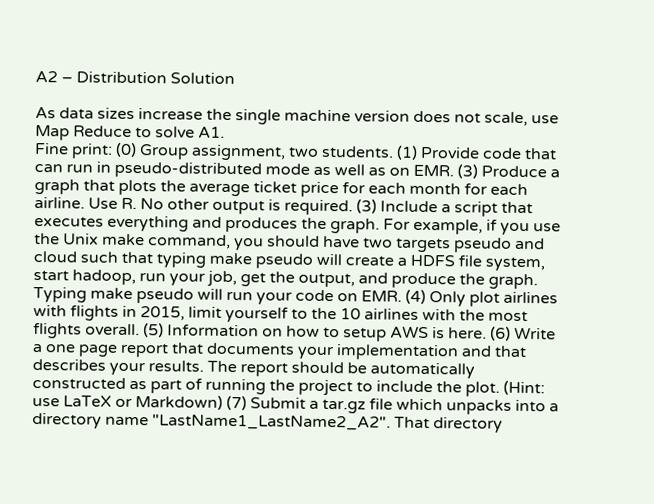A2 – Distribution Solution

As data sizes increase the single machine version does not scale, use Map Reduce to solve A1.
Fine print: (0) Group assignment, two students. (1) Provide code that can run in pseudo-distributed mode as well as on EMR. (3) Produce a graph that plots the average ticket price for each month for each airline. Use R. No other output is required. (3) Include a script that executes everything and produces the graph. For example, if you use the Unix make command, you should have two targets pseudo and cloud such that typing make pseudo will create a HDFS file system, start hadoop, run your job, get the output, and produce the graph. Typing make pseudo will run your code on EMR. (4) Only plot airlines with flights in 2015, limit yourself to the 10 airlines with the most flights overall. (5) Information on how to setup AWS is here. (6) Write a one page report that documents your implementation and that describes your results. The report should be automatically constructed as part of running the project to include the plot. (Hint: use LaTeX or Markdown) (7) Submit a tar.gz file which unpacks into a directory name "LastName1_LastName2_A2". That directory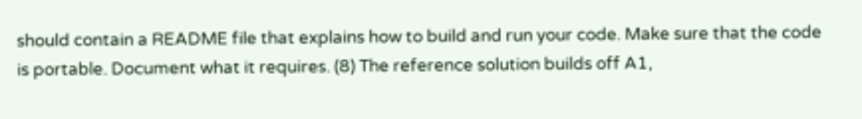should contain a README file that explains how to build and run your code. Make sure that the code is portable. Document what it requires. (8) The reference solution builds off A1,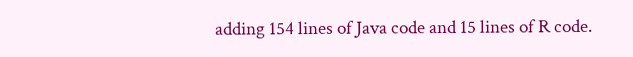adding 154 lines of Java code and 15 lines of R code.